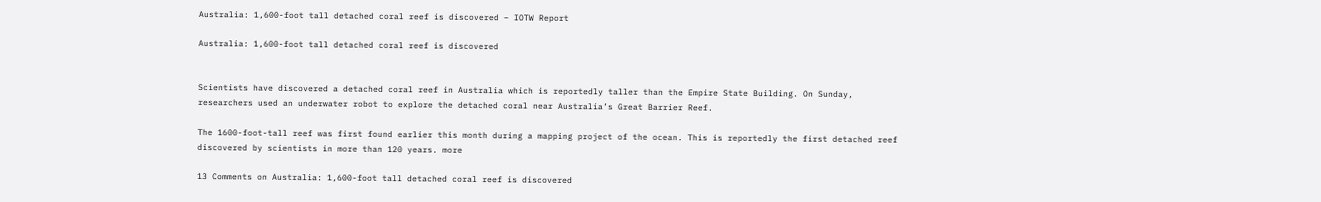Australia: 1,600-foot tall detached coral reef is discovered – IOTW Report

Australia: 1,600-foot tall detached coral reef is discovered


Scientists have discovered a detached coral reef in Australia which is reportedly taller than the Empire State Building. On Sunday, researchers used an underwater robot to explore the detached coral near Australia’s Great Barrier Reef.

The 1600-foot-tall reef was first found earlier this month during a mapping project of the ocean. This is reportedly the first detached reef discovered by scientists in more than 120 years. more

13 Comments on Australia: 1,600-foot tall detached coral reef is discovered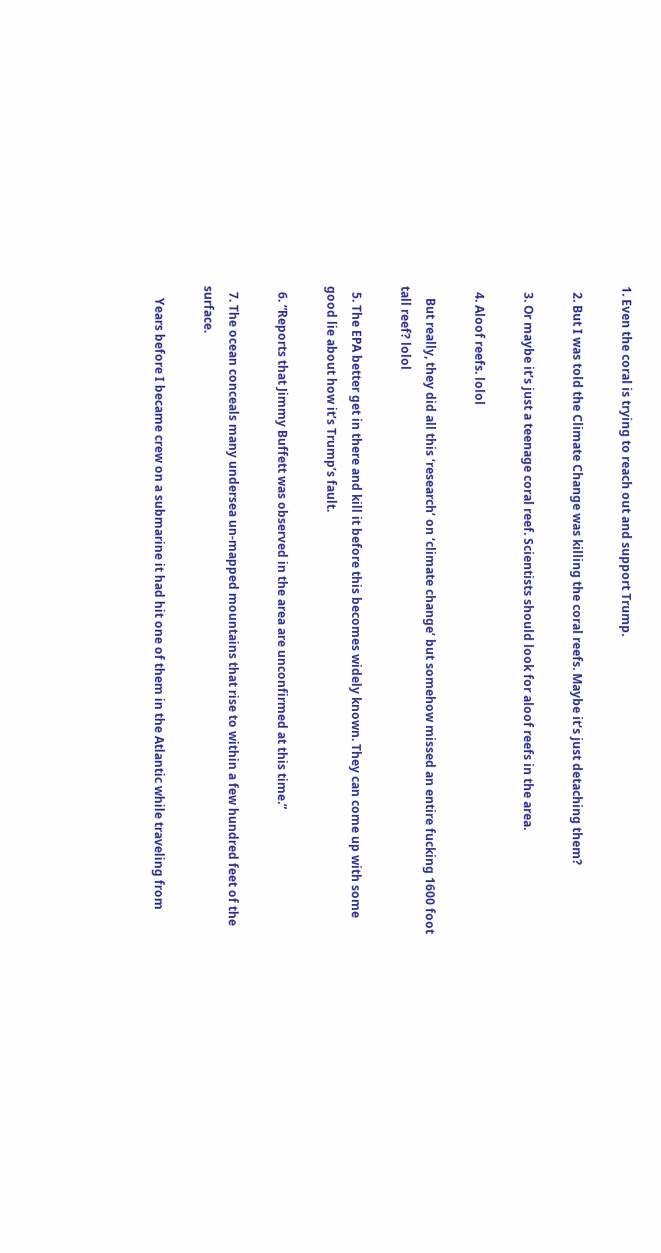1. Even the coral is trying to reach out and support Trump.

  2. But I was told the Climate Change was killing the coral reefs. Maybe it’s just detaching them?

  3. Or maybe it’s just a teenage coral reef. Scientists should look for aloof reefs in the area.

  4. Aloof reefs. lolol

    But really, they did all this ‘research’ on ‘climate change’ but somehow missed an entire fucking 1600 foot tall reef? lolol

  5. The EPA better get in there and kill it before this becomes widely known. They can come up with some good lie about how it’s Trump’s fault.

  6. “Reports that Jimmy Buffett was observed in the area are unconfirmed at this time.”

  7. The ocean conceals many undersea un-mapped mountains that rise to within a few hundred feet of the surface.

    Years before I became crew on a submarine it had hit one of them in the Atlantic while traveling from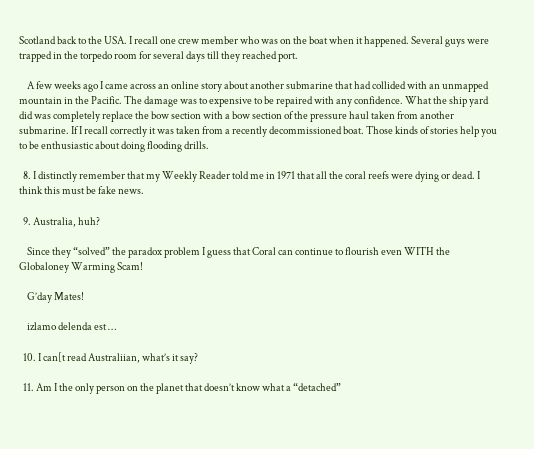Scotland back to the USA. I recall one crew member who was on the boat when it happened. Several guys were trapped in the torpedo room for several days till they reached port.

    A few weeks ago I came across an online story about another submarine that had collided with an unmapped mountain in the Pacific. The damage was to expensive to be repaired with any confidence. What the ship yard did was completely replace the bow section with a bow section of the pressure haul taken from another submarine. If I recall correctly it was taken from a recently decommissioned boat. Those kinds of stories help you to be enthusiastic about doing flooding drills.

  8. I distinctly remember that my Weekly Reader told me in 1971 that all the coral reefs were dying or dead. I think this must be fake news.

  9. Australia, huh?

    Since they “solved” the paradox problem I guess that Coral can continue to flourish even WITH the Globaloney Warming Scam!

    G’day Mates!

    izlamo delenda est …

  10. I can[t read Australiian, what’s it say?

  11. Am I the only person on the planet that doesn’t know what a “detached”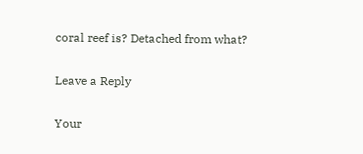coral reef is? Detached from what?

Leave a Reply

Your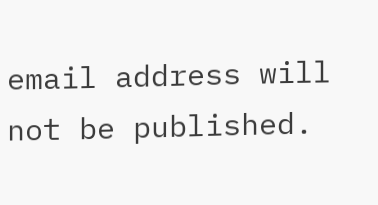email address will not be published.